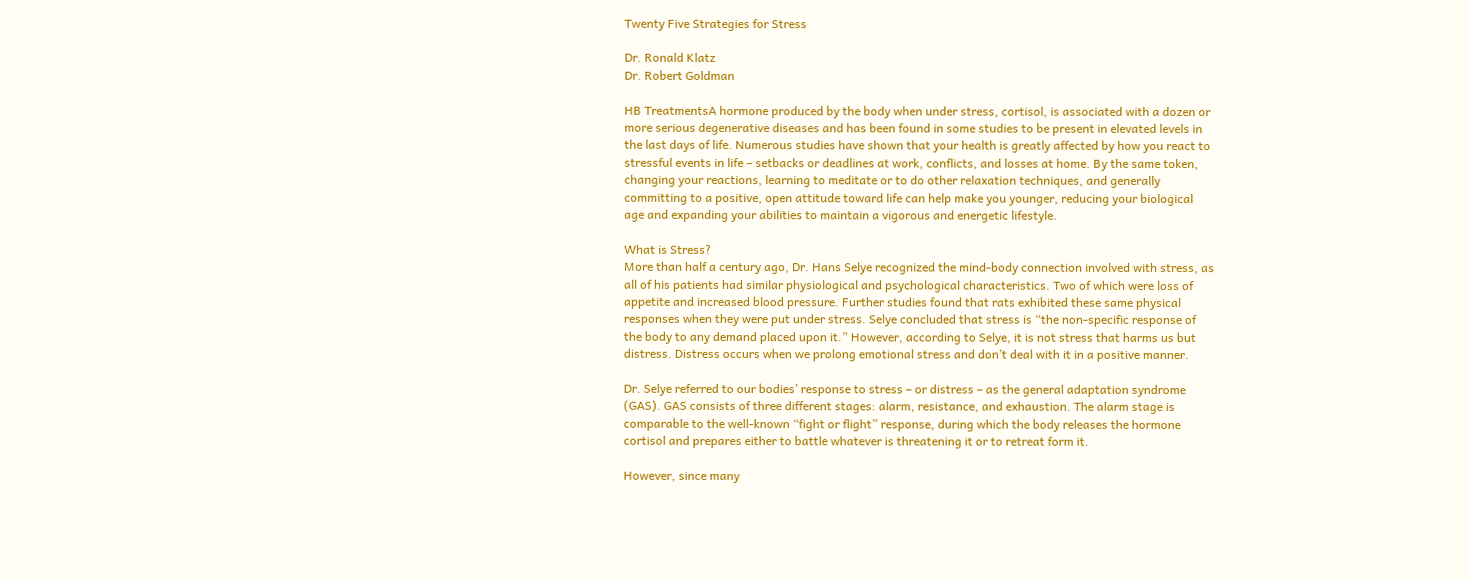Twenty Five Strategies for Stress

Dr. Ronald Klatz
Dr. Robert Goldman

HB TreatmentsA hormone produced by the body when under stress, cortisol, is associated with a dozen or more serious degenerative diseases and has been found in some studies to be present in elevated levels in the last days of life. Numerous studies have shown that your health is greatly affected by how you react to stressful events in life – setbacks or deadlines at work, conflicts, and losses at home. By the same token, changing your reactions, learning to meditate or to do other relaxation techniques, and generally committing to a positive, open attitude toward life can help make you younger, reducing your biological age and expanding your abilities to maintain a vigorous and energetic lifestyle.

What is Stress?
More than half a century ago, Dr. Hans Selye recognized the mind-body connection involved with stress, as all of his patients had similar physiological and psychological characteristics. Two of which were loss of appetite and increased blood pressure. Further studies found that rats exhibited these same physical responses when they were put under stress. Selye concluded that stress is “the non-specific response of the body to any demand placed upon it.” However, according to Selye, it is not stress that harms us but distress. Distress occurs when we prolong emotional stress and don’t deal with it in a positive manner.

Dr. Selye referred to our bodies’ response to stress – or distress – as the general adaptation syndrome (GAS). GAS consists of three different stages: alarm, resistance, and exhaustion. The alarm stage is comparable to the well-known “fight or flight” response, during which the body releases the hormone cortisol and prepares either to battle whatever is threatening it or to retreat form it.

However, since many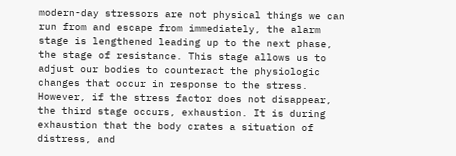modern-day stressors are not physical things we can run from and escape from immediately, the alarm stage is lengthened leading up to the next phase, the stage of resistance. This stage allows us to adjust our bodies to counteract the physiologic changes that occur in response to the stress. However, if the stress factor does not disappear, the third stage occurs, exhaustion. It is during exhaustion that the body crates a situation of distress, and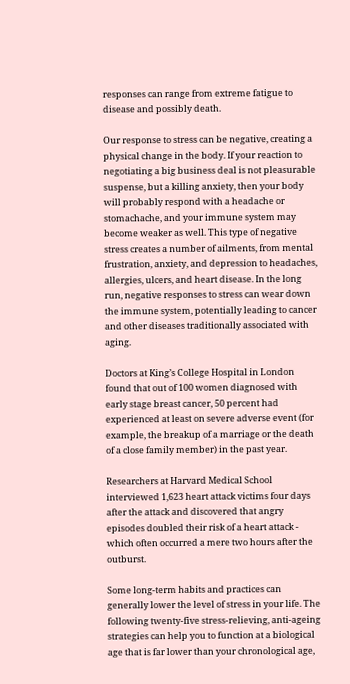responses can range from extreme fatigue to disease and possibly death.

Our response to stress can be negative, creating a physical change in the body. If your reaction to negotiating a big business deal is not pleasurable suspense, but a killing anxiety, then your body will probably respond with a headache or stomachache, and your immune system may become weaker as well. This type of negative stress creates a number of ailments, from mental frustration, anxiety, and depression to headaches, allergies, ulcers, and heart disease. In the long run, negative responses to stress can wear down the immune system, potentially leading to cancer and other diseases traditionally associated with aging.

Doctors at King’s College Hospital in London found that out of 100 women diagnosed with early stage breast cancer, 50 percent had experienced at least on severe adverse event (for example, the breakup of a marriage or the death of a close family member) in the past year.

Researchers at Harvard Medical School interviewed 1,623 heart attack victims four days after the attack and discovered that angry episodes doubled their risk of a heart attack - which often occurred a mere two hours after the outburst.

Some long-term habits and practices can generally lower the level of stress in your life. The following twenty-five stress-relieving, anti-ageing strategies can help you to function at a biological age that is far lower than your chronological age,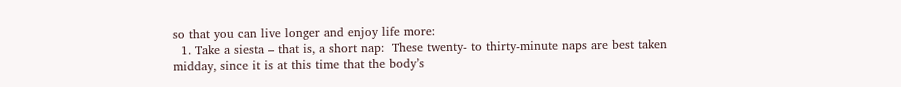so that you can live longer and enjoy life more:
  1. Take a siesta – that is, a short nap:  These twenty- to thirty-minute naps are best taken midday, since it is at this time that the body’s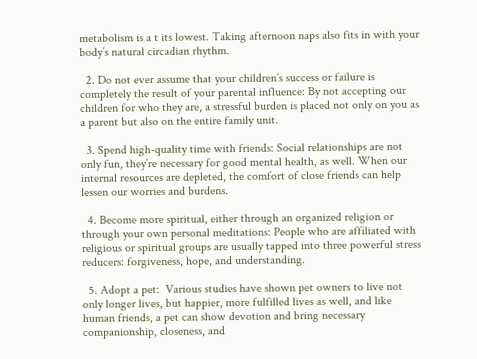metabolism is a t its lowest. Taking afternoon naps also fits in with your body’s natural circadian rhythm.

  2. Do not ever assume that your children’s success or failure is completely the result of your parental influence: By not accepting our children for who they are, a stressful burden is placed not only on you as a parent but also on the entire family unit.

  3. Spend high-quality time with friends: Social relationships are not only fun, they’re necessary for good mental health, as well. When our internal resources are depleted, the comfort of close friends can help lessen our worries and burdens.

  4. Become more spiritual, either through an organized religion or through your own personal meditations: People who are affiliated with religious or spiritual groups are usually tapped into three powerful stress reducers: forgiveness, hope, and understanding.

  5. Adopt a pet:  Various studies have shown pet owners to live not only longer lives, but happier, more fulfilled lives as well, and like human friends, a pet can show devotion and bring necessary companionship, closeness, and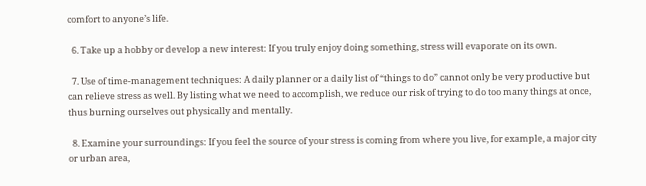comfort to anyone’s life.

  6. Take up a hobby or develop a new interest: If you truly enjoy doing something, stress will evaporate on its own.

  7. Use of time-management techniques: A daily planner or a daily list of “things to do” cannot only be very productive but can relieve stress as well. By listing what we need to accomplish, we reduce our risk of trying to do too many things at once, thus burning ourselves out physically and mentally.

  8. Examine your surroundings: If you feel the source of your stress is coming from where you live, for example, a major city or urban area,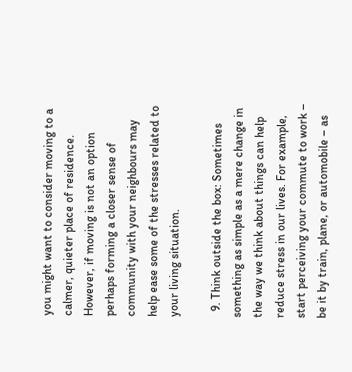you might want to consider moving to a calmer, quieter place of residence. However, if moving is not an option perhaps forming a closer sense of community with your neighbours may help ease some of the stresses related to your living situation.

  9. Think outside the box: Sometimes something as simple as a mere change in the way we think about things can help reduce stress in our lives. For example, start perceiving your commute to work – be it by train, plane, or automobile – as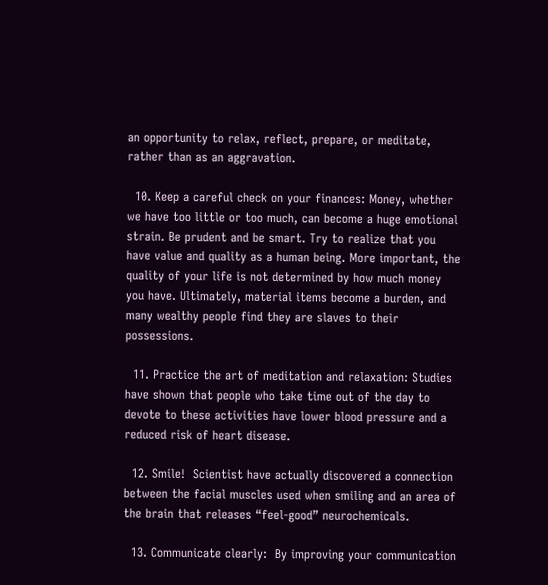an opportunity to relax, reflect, prepare, or meditate, rather than as an aggravation.

  10. Keep a careful check on your finances: Money, whether we have too little or too much, can become a huge emotional strain. Be prudent and be smart. Try to realize that you have value and quality as a human being. More important, the quality of your life is not determined by how much money you have. Ultimately, material items become a burden, and many wealthy people find they are slaves to their possessions.

  11. Practice the art of meditation and relaxation: Studies have shown that people who take time out of the day to devote to these activities have lower blood pressure and a reduced risk of heart disease.

  12. Smile!  Scientist have actually discovered a connection between the facial muscles used when smiling and an area of the brain that releases “feel-good” neurochemicals.

  13. Communicate clearly:  By improving your communication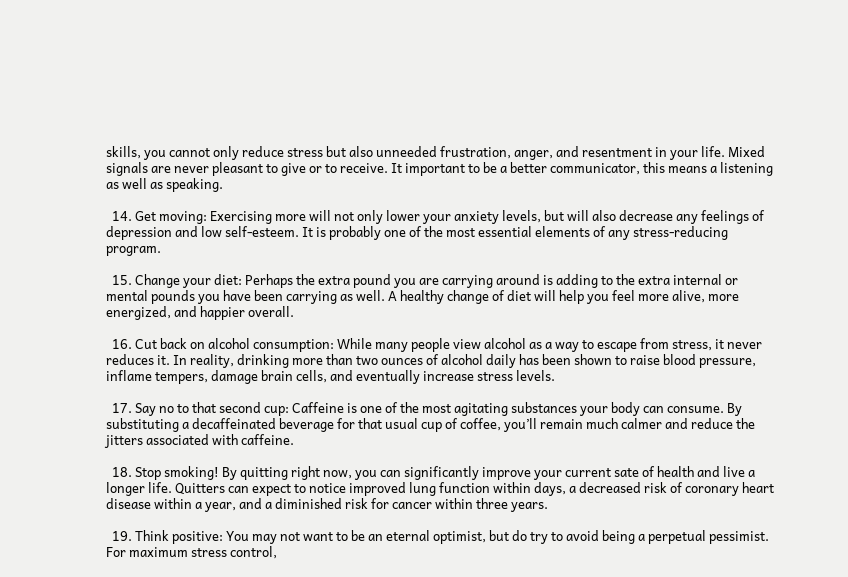skills, you cannot only reduce stress but also unneeded frustration, anger, and resentment in your life. Mixed signals are never pleasant to give or to receive. It important to be a better communicator, this means a listening as well as speaking.

  14. Get moving: Exercising more will not only lower your anxiety levels, but will also decrease any feelings of depression and low self-esteem. It is probably one of the most essential elements of any stress-reducing program.

  15. Change your diet: Perhaps the extra pound you are carrying around is adding to the extra internal or mental pounds you have been carrying as well. A healthy change of diet will help you feel more alive, more energized, and happier overall.

  16. Cut back on alcohol consumption: While many people view alcohol as a way to escape from stress, it never reduces it. In reality, drinking more than two ounces of alcohol daily has been shown to raise blood pressure, inflame tempers, damage brain cells, and eventually increase stress levels.

  17. Say no to that second cup: Caffeine is one of the most agitating substances your body can consume. By substituting a decaffeinated beverage for that usual cup of coffee, you’ll remain much calmer and reduce the jitters associated with caffeine.

  18. Stop smoking! By quitting right now, you can significantly improve your current sate of health and live a longer life. Quitters can expect to notice improved lung function within days, a decreased risk of coronary heart disease within a year, and a diminished risk for cancer within three years.

  19. Think positive: You may not want to be an eternal optimist, but do try to avoid being a perpetual pessimist. For maximum stress control,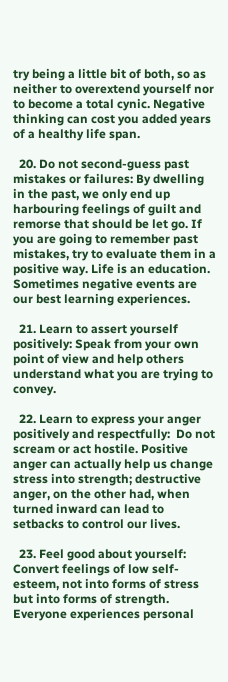try being a little bit of both, so as neither to overextend yourself nor to become a total cynic. Negative thinking can cost you added years of a healthy life span.

  20. Do not second-guess past mistakes or failures: By dwelling in the past, we only end up harbouring feelings of guilt and remorse that should be let go. If you are going to remember past mistakes, try to evaluate them in a positive way. Life is an education. Sometimes negative events are our best learning experiences.

  21. Learn to assert yourself positively: Speak from your own point of view and help others understand what you are trying to convey.

  22. Learn to express your anger positively and respectfully:  Do not scream or act hostile. Positive anger can actually help us change stress into strength; destructive anger, on the other had, when turned inward can lead to setbacks to control our lives.

  23. Feel good about yourself: Convert feelings of low self-esteem, not into forms of stress but into forms of strength. Everyone experiences personal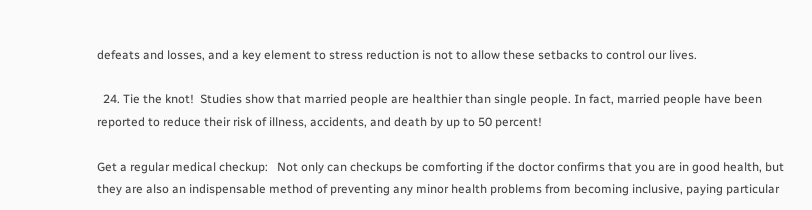defeats and losses, and a key element to stress reduction is not to allow these setbacks to control our lives.

  24. Tie the knot!  Studies show that married people are healthier than single people. In fact, married people have been reported to reduce their risk of illness, accidents, and death by up to 50 percent!

Get a regular medical checkup:   Not only can checkups be comforting if the doctor confirms that you are in good health, but they are also an indispensable method of preventing any minor health problems from becoming inclusive, paying particular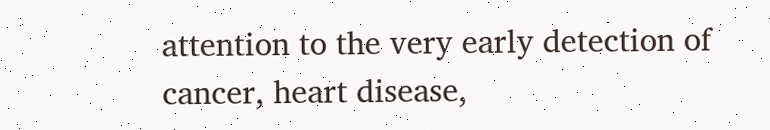attention to the very early detection of cancer, heart disease,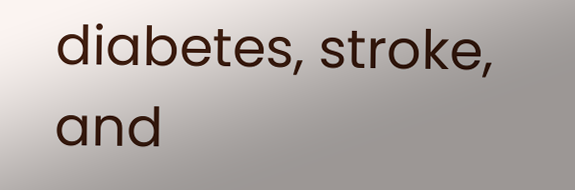diabetes, stroke, and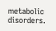metabolic disorders.